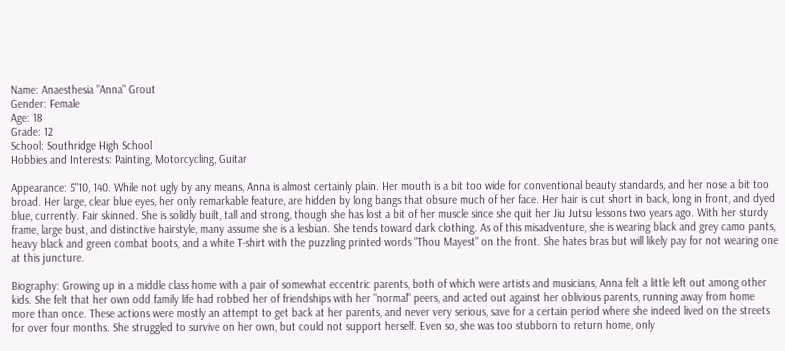Name: Anaesthesia "Anna" Grout
Gender: Female
Age: 18
Grade: 12
School: Southridge High School
Hobbies and Interests: Painting, Motorcycling, Guitar

Appearance: 5"10, 140. While not ugly by any means, Anna is almost certainly plain. Her mouth is a bit too wide for conventional beauty standards, and her nose a bit too broad. Her large, clear blue eyes, her only remarkable feature, are hidden by long bangs that obsure much of her face. Her hair is cut short in back, long in front, and dyed blue, currently. Fair skinned. She is solidly built, tall and strong, though she has lost a bit of her muscle since she quit her Jiu Jutsu lessons two years ago. With her sturdy frame, large bust, and distinctive hairstyle, many assume she is a lesbian. She tends toward dark clothing. As of this misadventure, she is wearing black and grey camo pants, heavy black and green combat boots, and a white T-shirt with the puzzling printed words "Thou Mayest" on the front. She hates bras but will likely pay for not wearing one at this juncture.

Biography: Growing up in a middle class home with a pair of somewhat eccentric parents, both of which were artists and musicians, Anna felt a little left out among other kids. She felt that her own odd family life had robbed her of friendships with her "normal" peers, and acted out against her oblivious parents, running away from home more than once. These actions were mostly an attempt to get back at her parents, and never very serious, save for a certain period where she indeed lived on the streets for over four months. She struggled to survive on her own, but could not support herself. Even so, she was too stubborn to return home, only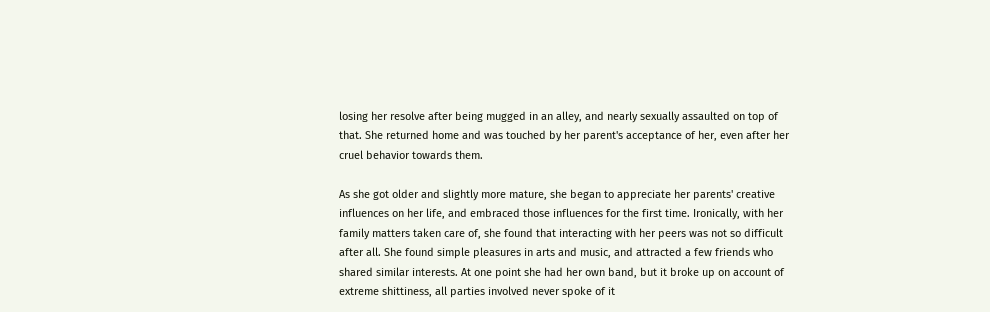losing her resolve after being mugged in an alley, and nearly sexually assaulted on top of that. She returned home and was touched by her parent's acceptance of her, even after her cruel behavior towards them.

As she got older and slightly more mature, she began to appreciate her parents' creative influences on her life, and embraced those influences for the first time. Ironically, with her family matters taken care of, she found that interacting with her peers was not so difficult after all. She found simple pleasures in arts and music, and attracted a few friends who shared similar interests. At one point she had her own band, but it broke up on account of extreme shittiness, all parties involved never spoke of it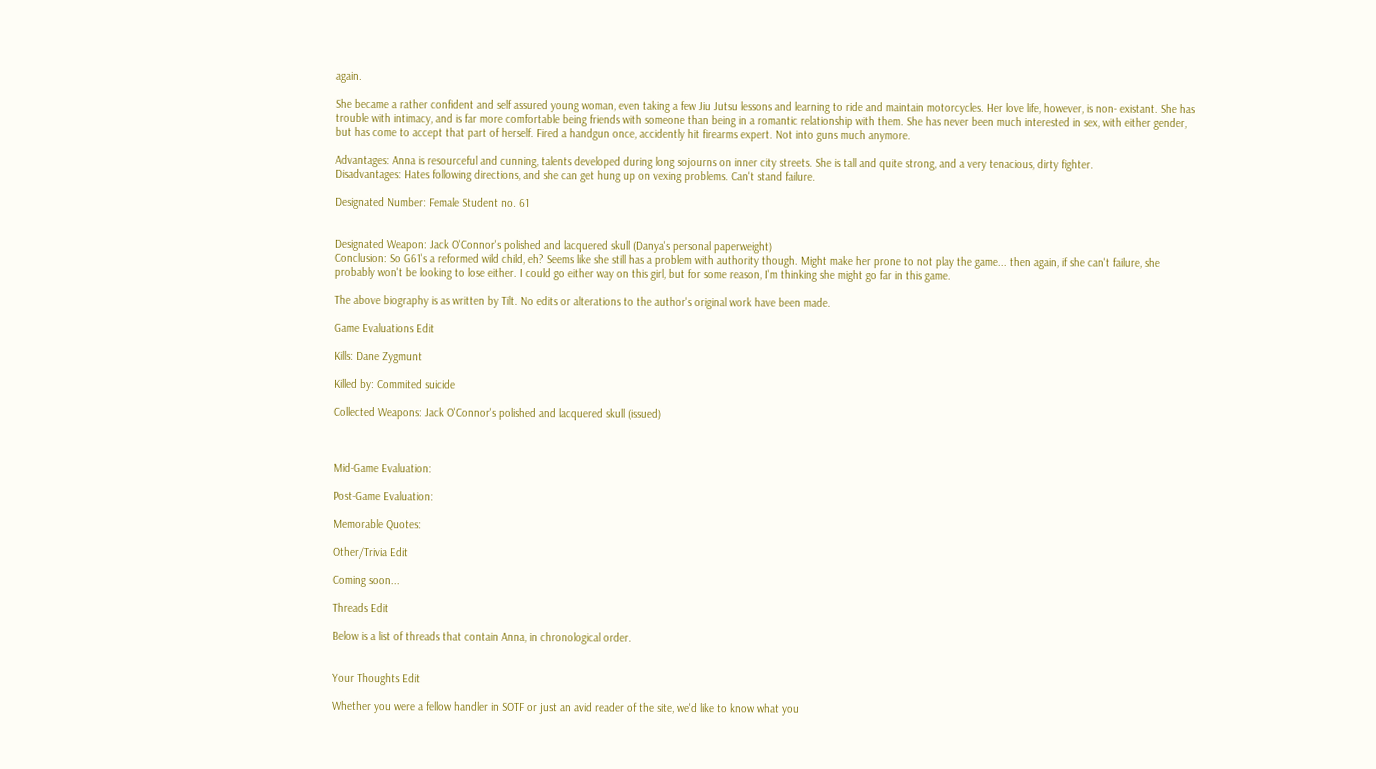again.

She became a rather confident and self assured young woman, even taking a few Jiu Jutsu lessons and learning to ride and maintain motorcycles. Her love life, however, is non- existant. She has trouble with intimacy, and is far more comfortable being friends with someone than being in a romantic relationship with them. She has never been much interested in sex, with either gender, but has come to accept that part of herself. Fired a handgun once, accidently hit firearms expert. Not into guns much anymore.

Advantages: Anna is resourceful and cunning, talents developed during long sojourns on inner city streets. She is tall and quite strong, and a very tenacious, dirty fighter.
Disadvantages: Hates following directions, and she can get hung up on vexing problems. Can't stand failure.

Designated Number: Female Student no. 61


Designated Weapon: Jack O'Connor's polished and lacquered skull (Danya's personal paperweight)
Conclusion: So G61's a reformed wild child, eh? Seems like she still has a problem with authority though. Might make her prone to not play the game... then again, if she can't failure, she probably won't be looking to lose either. I could go either way on this girl, but for some reason, I'm thinking she might go far in this game.

The above biography is as written by Tilt. No edits or alterations to the author's original work have been made.

Game Evaluations Edit

Kills: Dane Zygmunt

Killed by: Commited suicide

Collected Weapons: Jack O'Connor's polished and lacquered skull (issued)



Mid-Game Evaluation:

Post-Game Evaluation:

Memorable Quotes:

Other/Trivia Edit

Coming soon...

Threads Edit

Below is a list of threads that contain Anna, in chronological order.


Your Thoughts Edit

Whether you were a fellow handler in SOTF or just an avid reader of the site, we'd like to know what you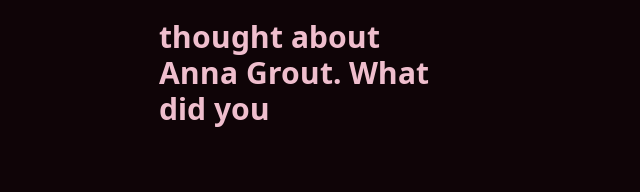thought about Anna Grout. What did you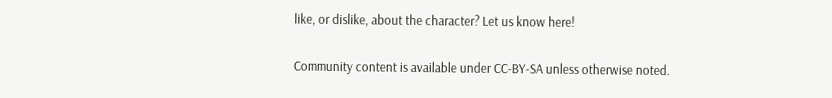like, or dislike, about the character? Let us know here!

Community content is available under CC-BY-SA unless otherwise noted.